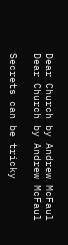Dear Church by Andrew McFaul
Dear Church by Andrew McFaul

Secrets can be tricky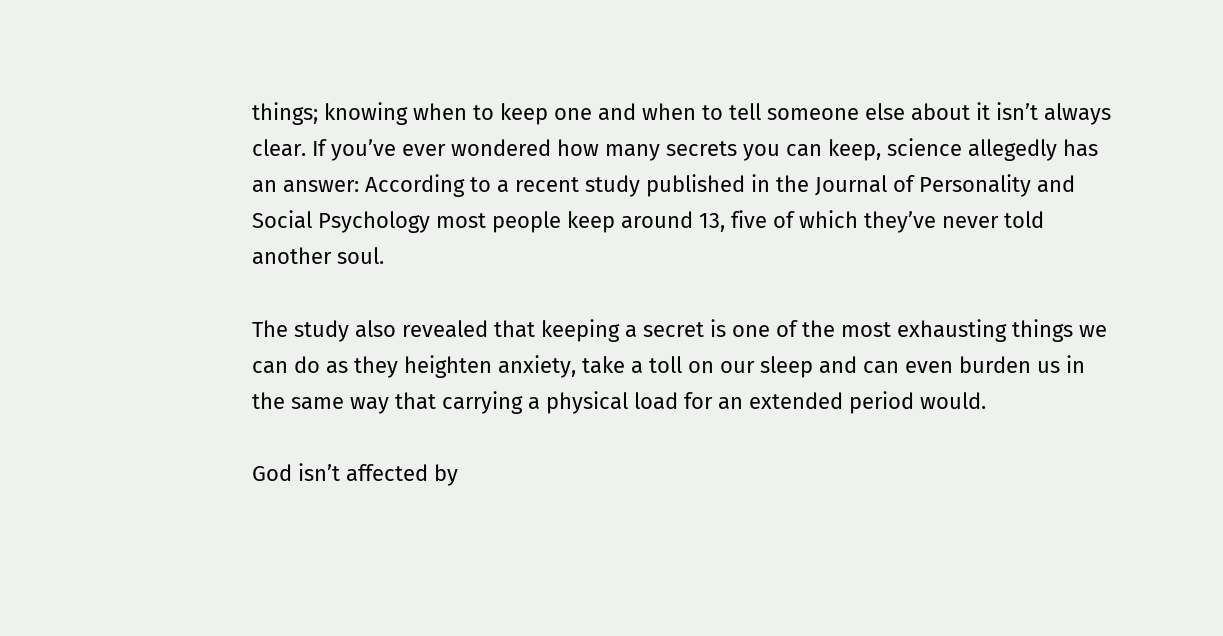things; knowing when to keep one and when to tell someone else about it isn’t always clear. If you’ve ever wondered how many secrets you can keep, science allegedly has an answer: According to a recent study published in the Journal of Personality and Social Psychology most people keep around 13, five of which they’ve never told another soul.

The study also revealed that keeping a secret is one of the most exhausting things we can do as they heighten anxiety, take a toll on our sleep and can even burden us in the same way that carrying a physical load for an extended period would.

God isn’t affected by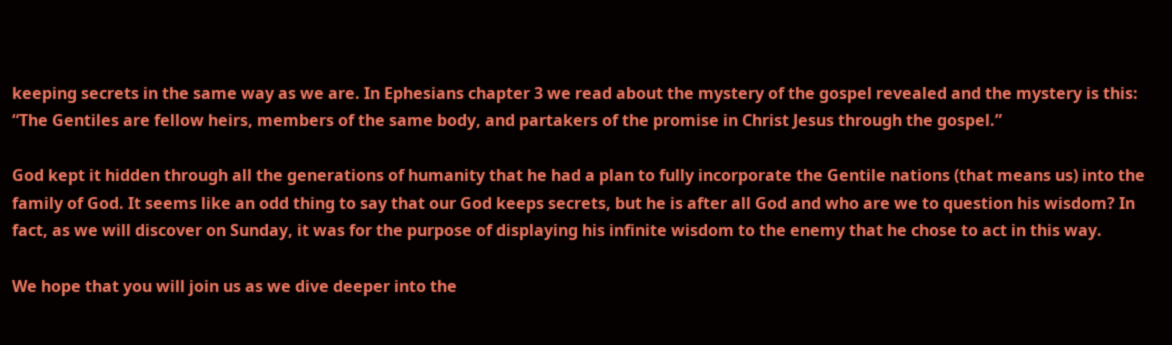keeping secrets in the same way as we are. In Ephesians chapter 3 we read about the mystery of the gospel revealed and the mystery is this: “The Gentiles are fellow heirs, members of the same body, and partakers of the promise in Christ Jesus through the gospel.”

God kept it hidden through all the generations of humanity that he had a plan to fully incorporate the Gentile nations (that means us) into the family of God. It seems like an odd thing to say that our God keeps secrets, but he is after all God and who are we to question his wisdom? In fact, as we will discover on Sunday, it was for the purpose of displaying his infinite wisdom to the enemy that he chose to act in this way.

We hope that you will join us as we dive deeper into the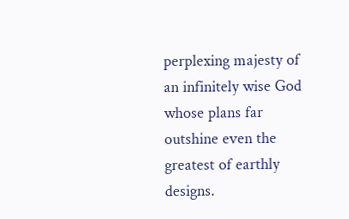perplexing majesty of an infinitely wise God whose plans far outshine even the greatest of earthly designs.